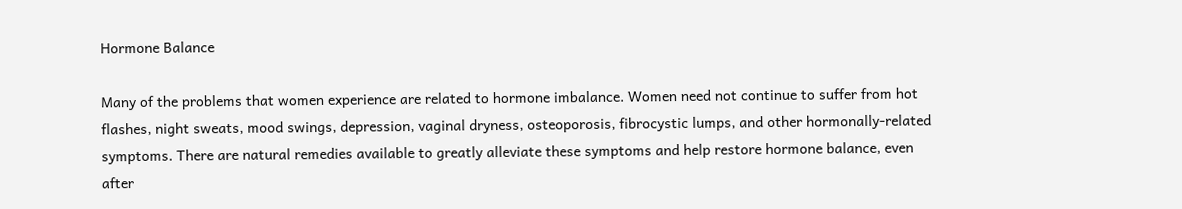Hormone Balance

Many of the problems that women experience are related to hormone imbalance. Women need not continue to suffer from hot flashes, night sweats, mood swings, depression, vaginal dryness, osteoporosis, fibrocystic lumps, and other hormonally-related symptoms. There are natural remedies available to greatly alleviate these symptoms and help restore hormone balance, even after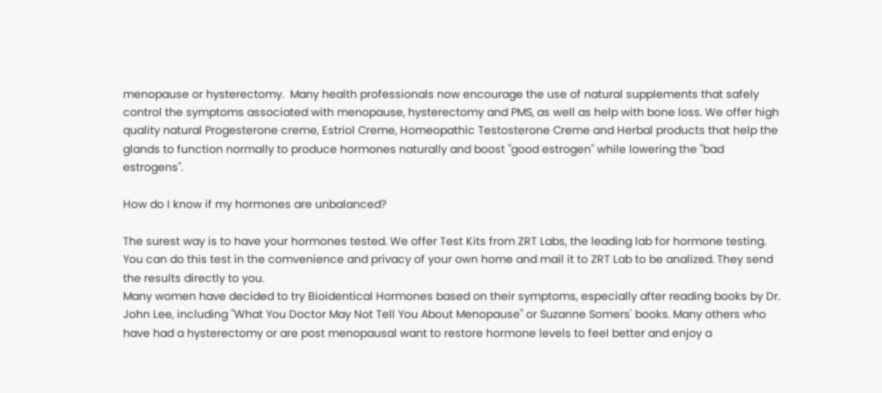menopause or hysterectomy.  Many health professionals now encourage the use of natural supplements that safely control the symptoms associated with menopause, hysterectomy and PMS, as well as help with bone loss. We offer high quality natural Progesterone creme, Estriol Creme, Homeopathic Testosterone Creme and Herbal products that help the glands to function normally to produce hormones naturally and boost "good estrogen" while lowering the "bad estrogens".

How do I know if my hormones are unbalanced?

The surest way is to have your hormones tested. We offer Test Kits from ZRT Labs, the leading lab for hormone testing.
You can do this test in the comvenience and privacy of your own home and mail it to ZRT Lab to be analized. They send the results directly to you.
Many women have decided to try Bioidentical Hormones based on their symptoms, especially after reading books by Dr. John Lee, including "What You Doctor May Not Tell You About Menopause" or Suzanne Somers' books. Many others who have had a hysterectomy or are post menopausal want to restore hormone levels to feel better and enjoy a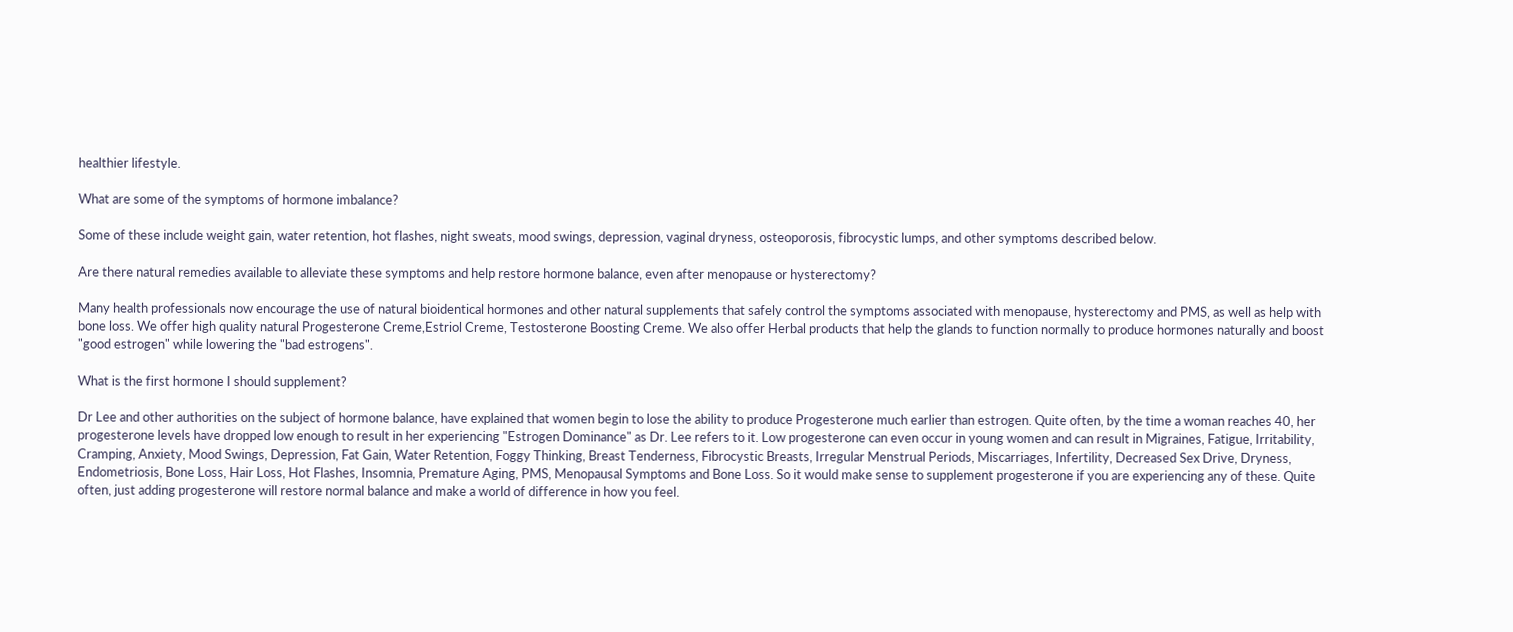healthier lifestyle.

What are some of the symptoms of hormone imbalance?

Some of these include weight gain, water retention, hot flashes, night sweats, mood swings, depression, vaginal dryness, osteoporosis, fibrocystic lumps, and other symptoms described below.

Are there natural remedies available to alleviate these symptoms and help restore hormone balance, even after menopause or hysterectomy?

Many health professionals now encourage the use of natural bioidentical hormones and other natural supplements that safely control the symptoms associated with menopause, hysterectomy and PMS, as well as help with bone loss. We offer high quality natural Progesterone Creme,Estriol Creme, Testosterone Boosting Creme. We also offer Herbal products that help the glands to function normally to produce hormones naturally and boost "good estrogen" while lowering the "bad estrogens".

What is the first hormone I should supplement?

Dr Lee and other authorities on the subject of hormone balance, have explained that women begin to lose the ability to produce Progesterone much earlier than estrogen. Quite often, by the time a woman reaches 40, her progesterone levels have dropped low enough to result in her experiencing "Estrogen Dominance" as Dr. Lee refers to it. Low progesterone can even occur in young women and can result in Migraines, Fatigue, Irritability, Cramping, Anxiety, Mood Swings, Depression, Fat Gain, Water Retention, Foggy Thinking, Breast Tenderness, Fibrocystic Breasts, Irregular Menstrual Periods, Miscarriages, Infertility, Decreased Sex Drive, Dryness, Endometriosis, Bone Loss, Hair Loss, Hot Flashes, Insomnia, Premature Aging, PMS, Menopausal Symptoms and Bone Loss. So it would make sense to supplement progesterone if you are experiencing any of these. Quite often, just adding progesterone will restore normal balance and make a world of difference in how you feel.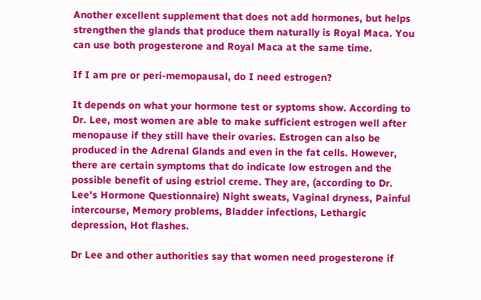Another excellent supplement that does not add hormones, but helps strengthen the glands that produce them naturally is Royal Maca. You can use both progesterone and Royal Maca at the same time.

If I am pre or peri-memopausal, do I need estrogen?

It depends on what your hormone test or syptoms show. According to Dr. Lee, most women are able to make sufficient estrogen well after menopause if they still have their ovaries. Estrogen can also be produced in the Adrenal Glands and even in the fat cells. However, there are certain symptoms that do indicate low estrogen and the possible benefit of using estriol creme. They are, (according to Dr. Lee's Hormone Questionnaire) Night sweats, Vaginal dryness, Painful intercourse, Memory problems, Bladder infections, Lethargic depression, Hot flashes.

Dr Lee and other authorities say that women need progesterone if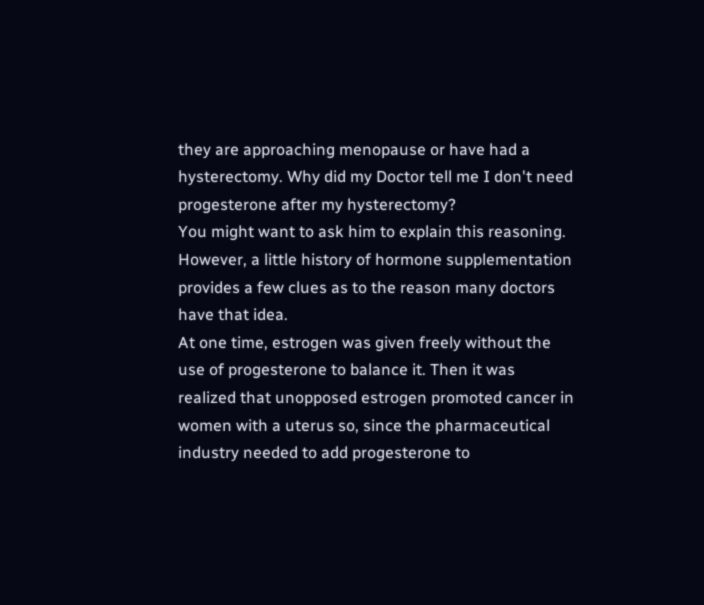they are approaching menopause or have had a hysterectomy. Why did my Doctor tell me I don't need progesterone after my hysterectomy?
You might want to ask him to explain this reasoning. However, a little history of hormone supplementation provides a few clues as to the reason many doctors have that idea.
At one time, estrogen was given freely without the use of progesterone to balance it. Then it was realized that unopposed estrogen promoted cancer in women with a uterus so, since the pharmaceutical industry needed to add progesterone to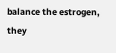balance the estrogen, they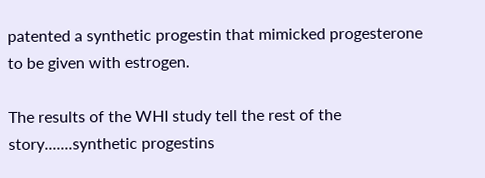patented a synthetic progestin that mimicked progesterone to be given with estrogen.

The results of the WHI study tell the rest of the story.......synthetic progestins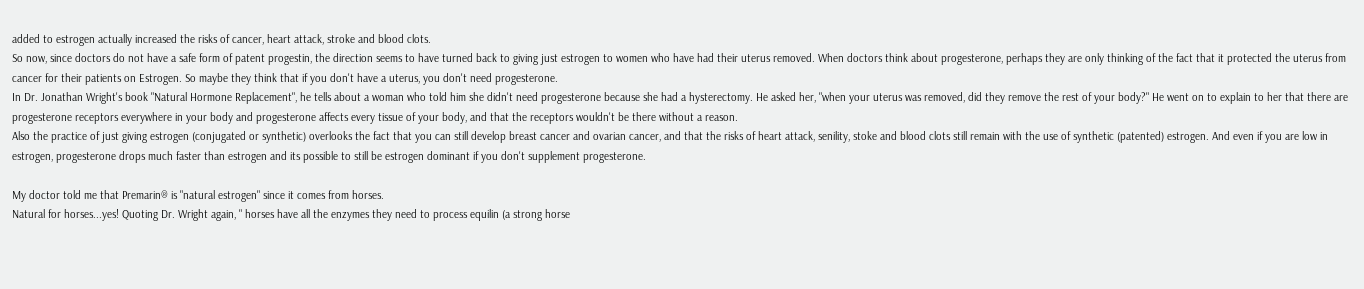added to estrogen actually increased the risks of cancer, heart attack, stroke and blood clots.
So now, since doctors do not have a safe form of patent progestin, the direction seems to have turned back to giving just estrogen to women who have had their uterus removed. When doctors think about progesterone, perhaps they are only thinking of the fact that it protected the uterus from cancer for their patients on Estrogen. So maybe they think that if you don't have a uterus, you don't need progesterone.
In Dr. Jonathan Wright's book "Natural Hormone Replacement", he tells about a woman who told him she didn't need progesterone because she had a hysterectomy. He asked her, "when your uterus was removed, did they remove the rest of your body?" He went on to explain to her that there are progesterone receptors everywhere in your body and progesterone affects every tissue of your body, and that the receptors wouldn't be there without a reason.
Also the practice of just giving estrogen (conjugated or synthetic) overlooks the fact that you can still develop breast cancer and ovarian cancer, and that the risks of heart attack, senility, stoke and blood clots still remain with the use of synthetic (patented) estrogen. And even if you are low in estrogen, progesterone drops much faster than estrogen and its possible to still be estrogen dominant if you don't supplement progesterone.

My doctor told me that Premarin® is "natural estrogen" since it comes from horses.
Natural for horses...yes! Quoting Dr. Wright again, " horses have all the enzymes they need to process equilin (a strong horse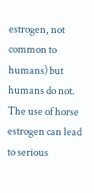estrogen, not common to humans) but humans do not. The use of horse estrogen can lead to serious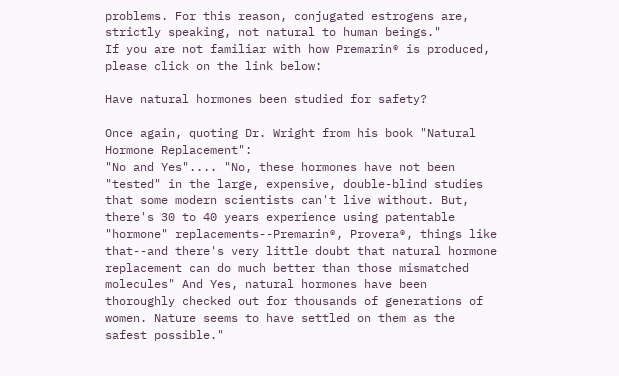problems. For this reason, conjugated estrogens are, strictly speaking, not natural to human beings."
If you are not familiar with how Premarin® is produced, please click on the link below:

Have natural hormones been studied for safety?

Once again, quoting Dr. Wright from his book "Natural Hormone Replacement":
"No and Yes".... "No, these hormones have not been "tested" in the large, expensive, double-blind studies that some modern scientists can't live without. But, there's 30 to 40 years experience using patentable "hormone" replacements--Premarin®, Provera®, things like that--and there's very little doubt that natural hormone replacement can do much better than those mismatched molecules" And Yes, natural hormones have been thoroughly checked out for thousands of generations of women. Nature seems to have settled on them as the safest possible."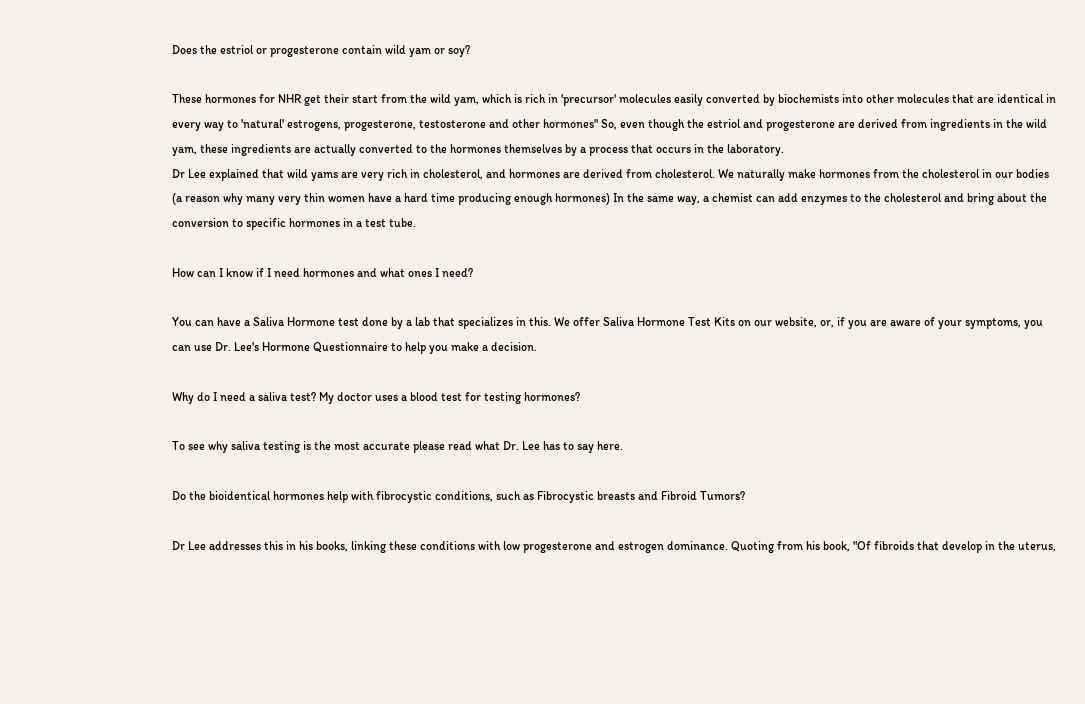Does the estriol or progesterone contain wild yam or soy?

These hormones for NHR get their start from the wild yam, which is rich in 'precursor' molecules easily converted by biochemists into other molecules that are identical in every way to 'natural' estrogens, progesterone, testosterone and other hormones" So, even though the estriol and progesterone are derived from ingredients in the wild yam, these ingredients are actually converted to the hormones themselves by a process that occurs in the laboratory.
Dr Lee explained that wild yams are very rich in cholesterol, and hormones are derived from cholesterol. We naturally make hormones from the cholesterol in our bodies (a reason why many very thin women have a hard time producing enough hormones) In the same way, a chemist can add enzymes to the cholesterol and bring about the conversion to specific hormones in a test tube.

How can I know if I need hormones and what ones I need?

You can have a Saliva Hormone test done by a lab that specializes in this. We offer Saliva Hormone Test Kits on our website, or, if you are aware of your symptoms, you can use Dr. Lee's Hormone Questionnaire to help you make a decision.

Why do I need a saliva test? My doctor uses a blood test for testing hormones?

To see why saliva testing is the most accurate please read what Dr. Lee has to say here.

Do the bioidentical hormones help with fibrocystic conditions, such as Fibrocystic breasts and Fibroid Tumors?

Dr Lee addresses this in his books, linking these conditions with low progesterone and estrogen dominance. Quoting from his book, "Of fibroids that develop in the uterus,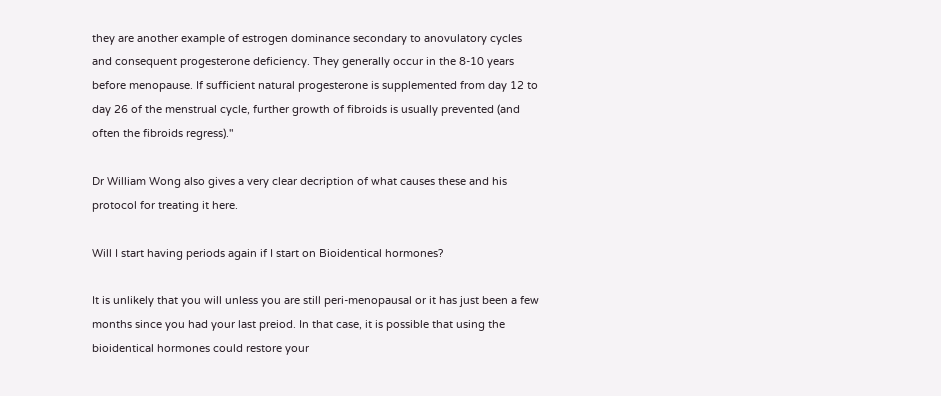they are another example of estrogen dominance secondary to anovulatory cycles and consequent progesterone deficiency. They generally occur in the 8-10 years before menopause. If sufficient natural progesterone is supplemented from day 12 to day 26 of the menstrual cycle, further growth of fibroids is usually prevented (and often the fibroids regress)."

Dr William Wong also gives a very clear decription of what causes these and his protocol for treating it here.

Will I start having periods again if I start on Bioidentical hormones?

It is unlikely that you will unless you are still peri-menopausal or it has just been a few months since you had your last preiod. In that case, it is possible that using the bioidentical hormones could restore your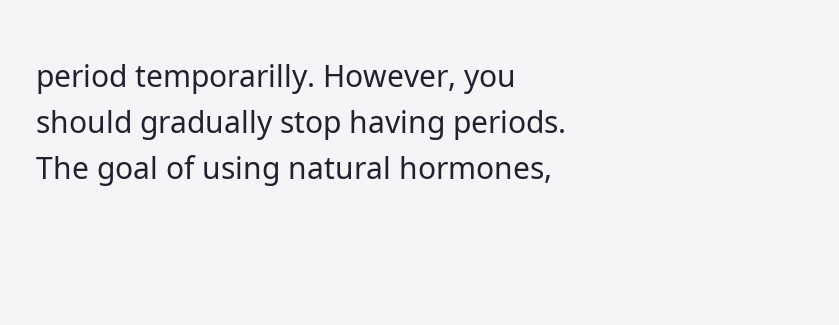period temporarilly. However, you should gradually stop having periods. The goal of using natural hormones,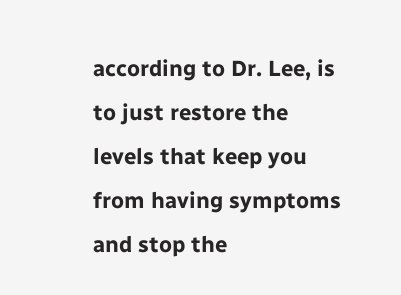according to Dr. Lee, is to just restore the levels that keep you from having symptoms and stop the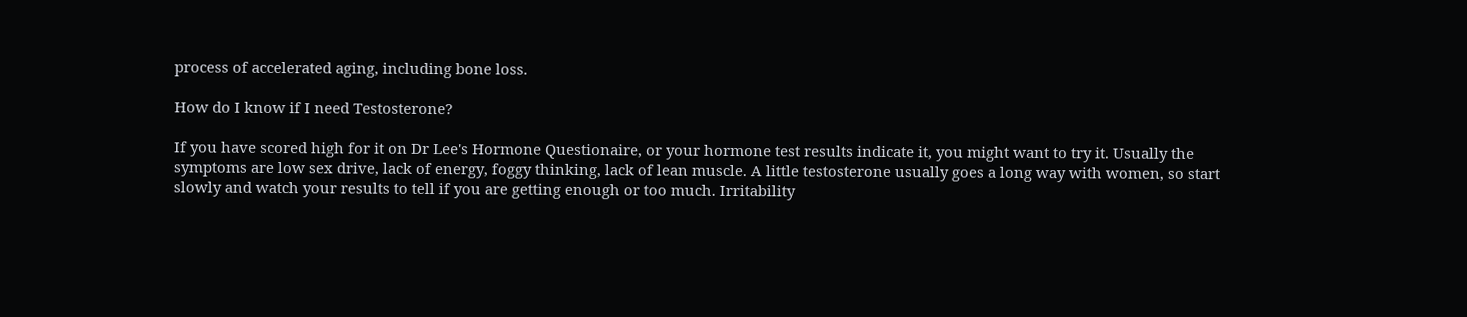process of accelerated aging, including bone loss.

How do I know if I need Testosterone?

If you have scored high for it on Dr Lee's Hormone Questionaire, or your hormone test results indicate it, you might want to try it. Usually the symptoms are low sex drive, lack of energy, foggy thinking, lack of lean muscle. A little testosterone usually goes a long way with women, so start slowly and watch your results to tell if you are getting enough or too much. Irritability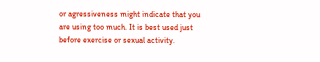or agressiveness might indicate that you are using too much. It is best used just before exercise or sexual activity.